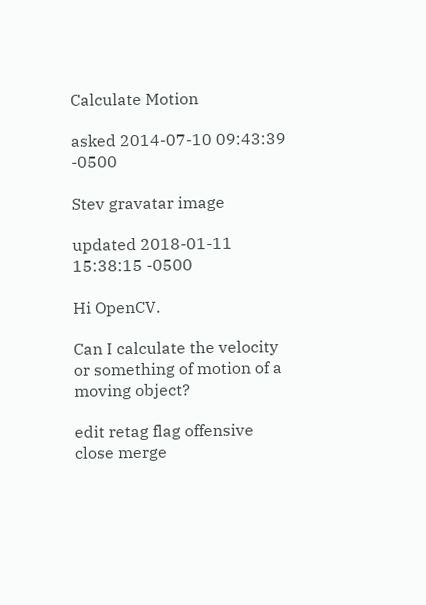Calculate Motion

asked 2014-07-10 09:43:39 -0500

Stev gravatar image

updated 2018-01-11 15:38:15 -0500

Hi OpenCV.

Can I calculate the velocity or something of motion of a moving object?

edit retag flag offensive close merge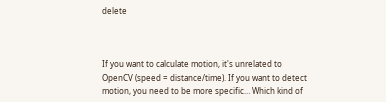delete



If you want to calculate motion, it's unrelated to OpenCV (speed = distance/time). If you want to detect motion, you need to be more specific… Which kind of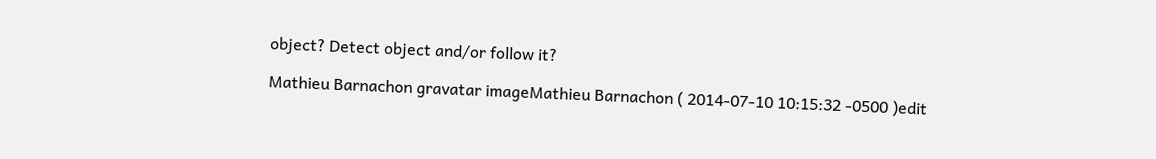object? Detect object and/or follow it?

Mathieu Barnachon gravatar imageMathieu Barnachon ( 2014-07-10 10:15:32 -0500 )edit